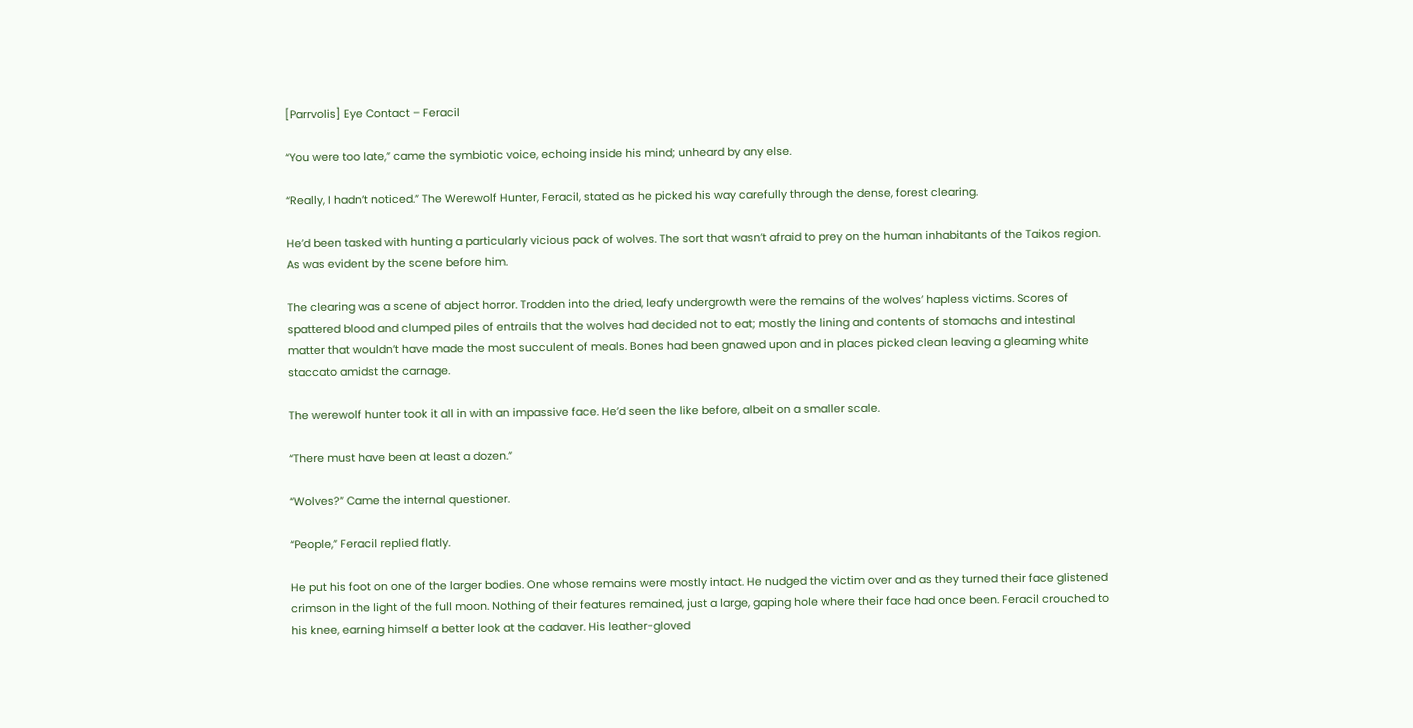[Parrvolis] Eye Contact – Feracil

“You were too late,” came the symbiotic voice, echoing inside his mind; unheard by any else.

“Really, I hadn’t noticed.” The Werewolf Hunter, Feracil, stated as he picked his way carefully through the dense, forest clearing.

He’d been tasked with hunting a particularly vicious pack of wolves. The sort that wasn’t afraid to prey on the human inhabitants of the Taikos region. As was evident by the scene before him.

The clearing was a scene of abject horror. Trodden into the dried, leafy undergrowth were the remains of the wolves’ hapless victims. Scores of spattered blood and clumped piles of entrails that the wolves had decided not to eat; mostly the lining and contents of stomachs and intestinal matter that wouldn’t have made the most succulent of meals. Bones had been gnawed upon and in places picked clean leaving a gleaming white staccato amidst the carnage.

The werewolf hunter took it all in with an impassive face. He’d seen the like before, albeit on a smaller scale.

“There must have been at least a dozen.”

“Wolves?” Came the internal questioner.

“People,” Feracil replied flatly.

He put his foot on one of the larger bodies. One whose remains were mostly intact. He nudged the victim over and as they turned their face glistened crimson in the light of the full moon. Nothing of their features remained, just a large, gaping hole where their face had once been. Feracil crouched to his knee, earning himself a better look at the cadaver. His leather-gloved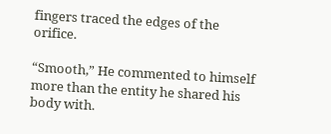fingers traced the edges of the orifice.

“Smooth,” He commented to himself more than the entity he shared his body with.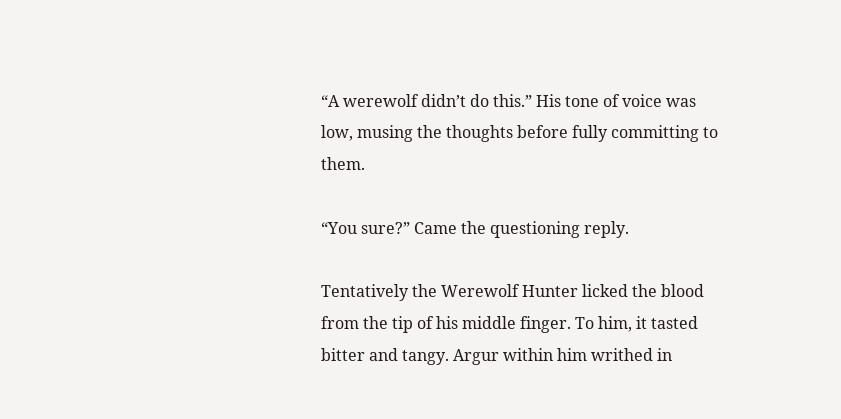“A werewolf didn’t do this.” His tone of voice was low, musing the thoughts before fully committing to them.

“You sure?” Came the questioning reply.

Tentatively the Werewolf Hunter licked the blood from the tip of his middle finger. To him, it tasted bitter and tangy. Argur within him writhed in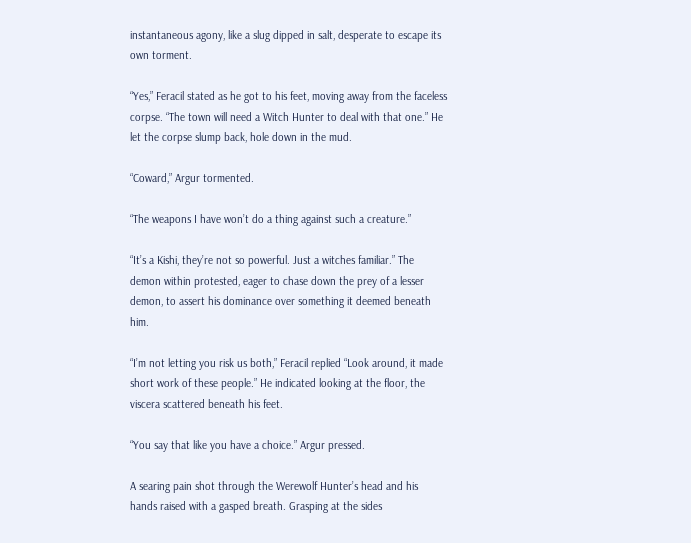instantaneous agony, like a slug dipped in salt, desperate to escape its own torment.

“Yes,” Feracil stated as he got to his feet, moving away from the faceless corpse. “The town will need a Witch Hunter to deal with that one.” He let the corpse slump back, hole down in the mud.

“Coward,” Argur tormented.

“The weapons I have won’t do a thing against such a creature.”

“It’s a Kishi, they’re not so powerful. Just a witches familiar.” The demon within protested, eager to chase down the prey of a lesser demon, to assert his dominance over something it deemed beneath him.

“I’m not letting you risk us both,” Feracil replied “Look around, it made short work of these people.” He indicated looking at the floor, the viscera scattered beneath his feet.

“You say that like you have a choice.” Argur pressed.

A searing pain shot through the Werewolf Hunter’s head and his hands raised with a gasped breath. Grasping at the sides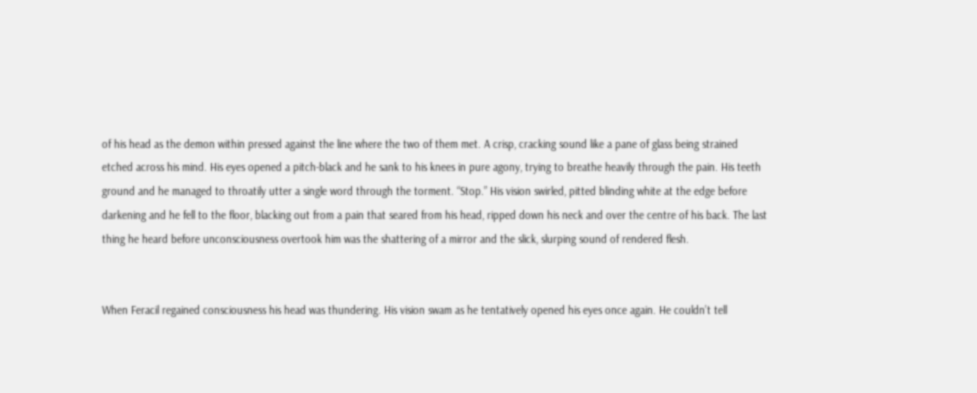of his head as the demon within pressed against the line where the two of them met. A crisp, cracking sound like a pane of glass being strained etched across his mind. His eyes opened a pitch-black and he sank to his knees in pure agony, trying to breathe heavily through the pain. His teeth ground and he managed to throatily utter a single word through the torment. “Stop.” His vision swirled, pitted blinding white at the edge before darkening and he fell to the floor, blacking out from a pain that seared from his head, ripped down his neck and over the centre of his back. The last thing he heard before unconsciousness overtook him was the shattering of a mirror and the slick, slurping sound of rendered flesh.


When Feracil regained consciousness his head was thundering. His vision swam as he tentatively opened his eyes once again. He couldn’t tell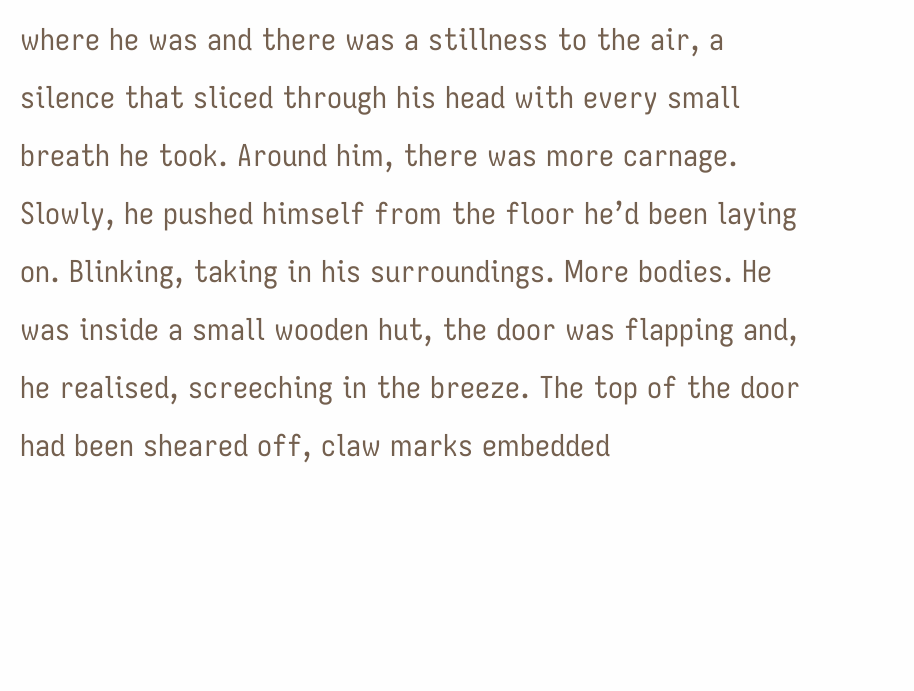where he was and there was a stillness to the air, a silence that sliced through his head with every small breath he took. Around him, there was more carnage. Slowly, he pushed himself from the floor he’d been laying on. Blinking, taking in his surroundings. More bodies. He was inside a small wooden hut, the door was flapping and, he realised, screeching in the breeze. The top of the door had been sheared off, claw marks embedded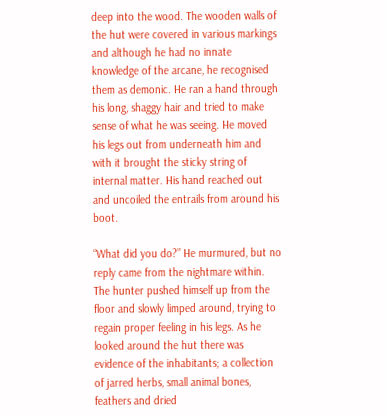deep into the wood. The wooden walls of the hut were covered in various markings and although he had no innate knowledge of the arcane, he recognised them as demonic. He ran a hand through his long, shaggy hair and tried to make sense of what he was seeing. He moved his legs out from underneath him and with it brought the sticky string of internal matter. His hand reached out and uncoiled the entrails from around his boot.

“What did you do?” He murmured, but no reply came from the nightmare within. The hunter pushed himself up from the floor and slowly limped around, trying to regain proper feeling in his legs. As he looked around the hut there was evidence of the inhabitants; a collection of jarred herbs, small animal bones, feathers and dried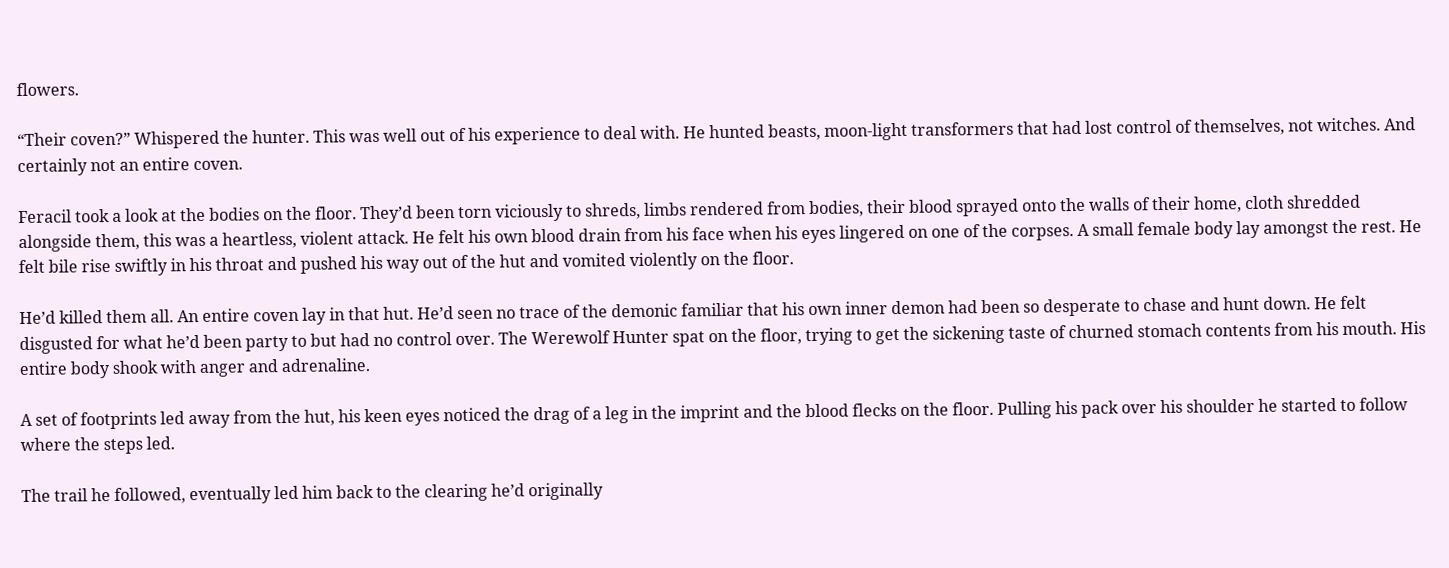flowers.

“Their coven?” Whispered the hunter. This was well out of his experience to deal with. He hunted beasts, moon-light transformers that had lost control of themselves, not witches. And certainly not an entire coven.

Feracil took a look at the bodies on the floor. They’d been torn viciously to shreds, limbs rendered from bodies, their blood sprayed onto the walls of their home, cloth shredded alongside them, this was a heartless, violent attack. He felt his own blood drain from his face when his eyes lingered on one of the corpses. A small female body lay amongst the rest. He felt bile rise swiftly in his throat and pushed his way out of the hut and vomited violently on the floor.

He’d killed them all. An entire coven lay in that hut. He’d seen no trace of the demonic familiar that his own inner demon had been so desperate to chase and hunt down. He felt disgusted for what he’d been party to but had no control over. The Werewolf Hunter spat on the floor, trying to get the sickening taste of churned stomach contents from his mouth. His entire body shook with anger and adrenaline.

A set of footprints led away from the hut, his keen eyes noticed the drag of a leg in the imprint and the blood flecks on the floor. Pulling his pack over his shoulder he started to follow where the steps led.

The trail he followed, eventually led him back to the clearing he’d originally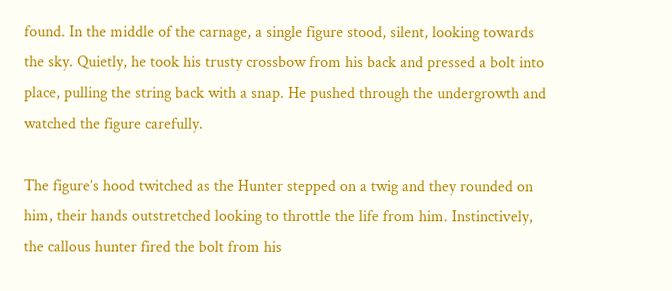found. In the middle of the carnage, a single figure stood, silent, looking towards the sky. Quietly, he took his trusty crossbow from his back and pressed a bolt into place, pulling the string back with a snap. He pushed through the undergrowth and watched the figure carefully.

The figure’s hood twitched as the Hunter stepped on a twig and they rounded on him, their hands outstretched looking to throttle the life from him. Instinctively, the callous hunter fired the bolt from his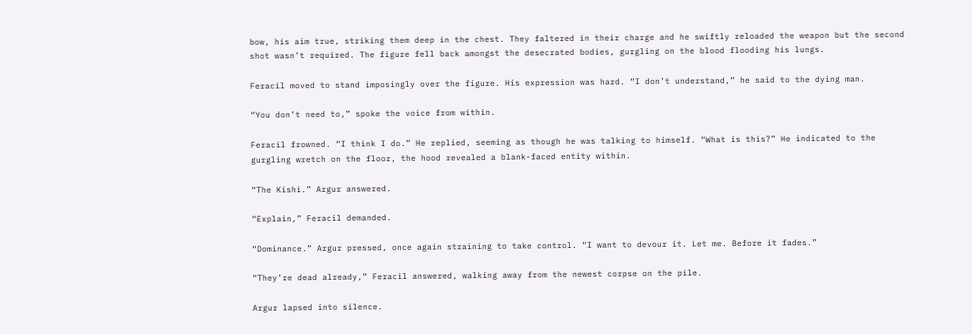bow, his aim true, striking them deep in the chest. They faltered in their charge and he swiftly reloaded the weapon but the second shot wasn’t required. The figure fell back amongst the desecrated bodies, gurgling on the blood flooding his lungs.

Feracil moved to stand imposingly over the figure. His expression was hard. “I don’t understand,” he said to the dying man.

“You don’t need to,” spoke the voice from within.

Feracil frowned. “I think I do.” He replied, seeming as though he was talking to himself. “What is this?” He indicated to the gurgling wretch on the floor, the hood revealed a blank-faced entity within.

“The Kishi.” Argur answered.

“Explain,” Feracil demanded.

“Dominance.” Argur pressed, once again straining to take control. “I want to devour it. Let me. Before it fades.”

“They’re dead already,” Feracil answered, walking away from the newest corpse on the pile.

Argur lapsed into silence.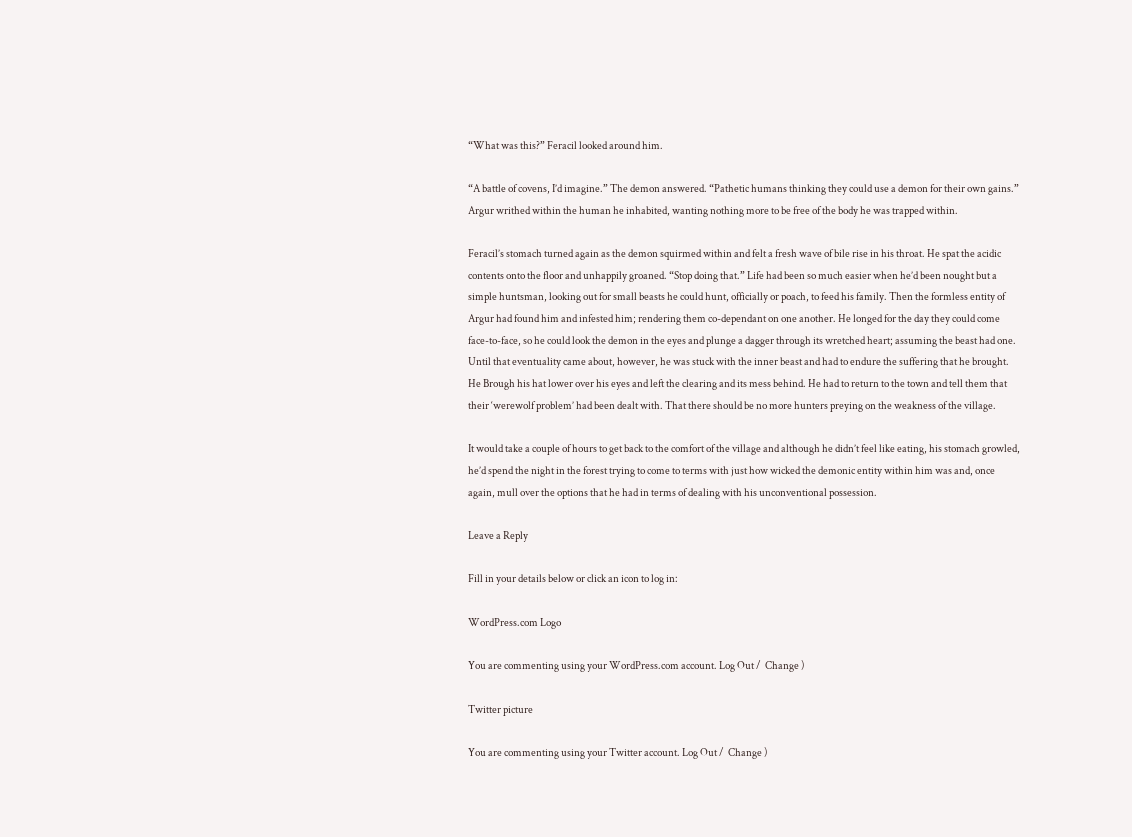“What was this?” Feracil looked around him.

“A battle of covens, I’d imagine.” The demon answered. “Pathetic humans thinking they could use a demon for their own gains.” Argur writhed within the human he inhabited, wanting nothing more to be free of the body he was trapped within.

Feracil’s stomach turned again as the demon squirmed within and felt a fresh wave of bile rise in his throat. He spat the acidic contents onto the floor and unhappily groaned. “Stop doing that.” Life had been so much easier when he’d been nought but a simple huntsman, looking out for small beasts he could hunt, officially or poach, to feed his family. Then the formless entity of Argur had found him and infested him; rendering them co-dependant on one another. He longed for the day they could come face-to-face, so he could look the demon in the eyes and plunge a dagger through its wretched heart; assuming the beast had one. Until that eventuality came about, however, he was stuck with the inner beast and had to endure the suffering that he brought. He Brough his hat lower over his eyes and left the clearing and its mess behind. He had to return to the town and tell them that their ‘werewolf problem’ had been dealt with. That there should be no more hunters preying on the weakness of the village.

It would take a couple of hours to get back to the comfort of the village and although he didn’t feel like eating, his stomach growled, he’d spend the night in the forest trying to come to terms with just how wicked the demonic entity within him was and, once again, mull over the options that he had in terms of dealing with his unconventional possession.

Leave a Reply

Fill in your details below or click an icon to log in:

WordPress.com Logo

You are commenting using your WordPress.com account. Log Out /  Change )

Twitter picture

You are commenting using your Twitter account. Log Out /  Change )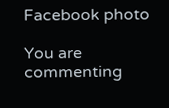Facebook photo

You are commenting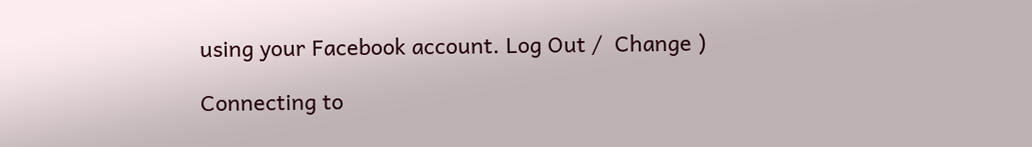using your Facebook account. Log Out /  Change )

Connecting to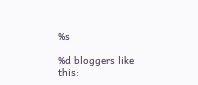%s

%d bloggers like this: